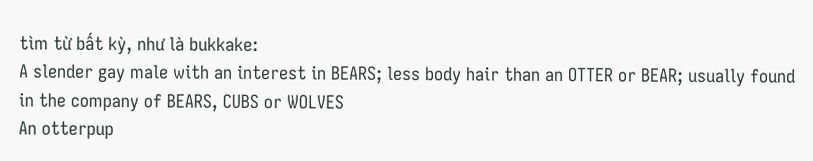tìm từ bất kỳ, như là bukkake:
A slender gay male with an interest in BEARS; less body hair than an OTTER or BEAR; usually found in the company of BEARS, CUBS or WOLVES
An otterpup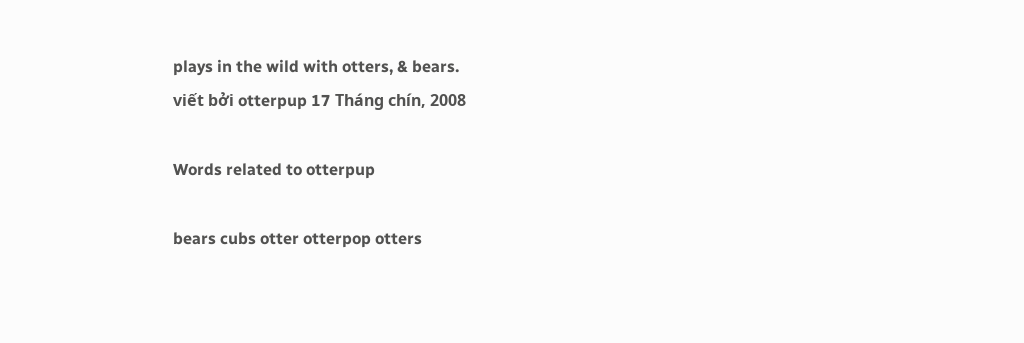plays in the wild with otters, & bears.
viết bởi otterpup 17 Tháng chín, 2008

Words related to otterpup

bears cubs otter otterpop otters